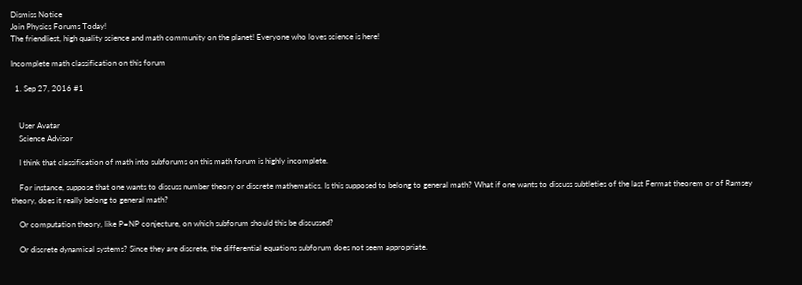Dismiss Notice
Join Physics Forums Today!
The friendliest, high quality science and math community on the planet! Everyone who loves science is here!

Incomplete math classification on this forum

  1. Sep 27, 2016 #1


    User Avatar
    Science Advisor

    I think that classification of math into subforums on this math forum is highly incomplete.

    For instance, suppose that one wants to discuss number theory or discrete mathematics. Is this supposed to belong to general math? What if one wants to discuss subtleties of the last Fermat theorem or of Ramsey theory, does it really belong to general math?

    Or computation theory, like P=NP conjecture, on which subforum should this be discussed?

    Or discrete dynamical systems? Since they are discrete, the differential equations subforum does not seem appropriate.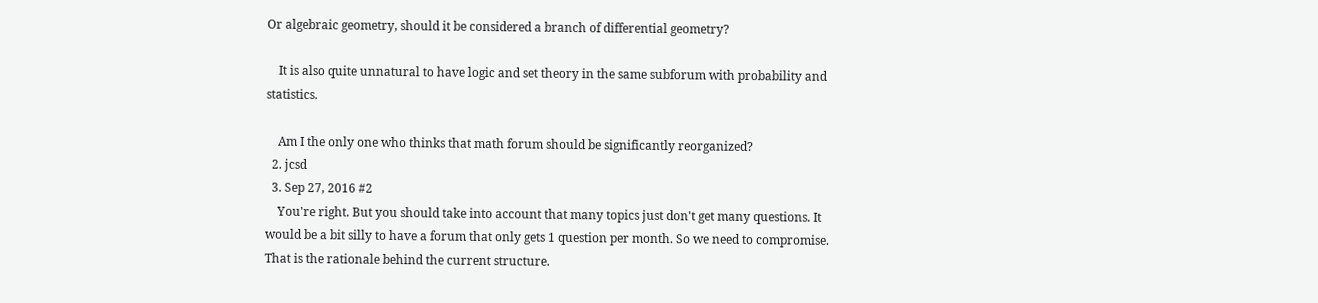Or algebraic geometry, should it be considered a branch of differential geometry?

    It is also quite unnatural to have logic and set theory in the same subforum with probability and statistics.

    Am I the only one who thinks that math forum should be significantly reorganized?
  2. jcsd
  3. Sep 27, 2016 #2
    You're right. But you should take into account that many topics just don't get many questions. It would be a bit silly to have a forum that only gets 1 question per month. So we need to compromise. That is the rationale behind the current structure.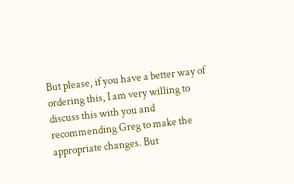But please, if you have a better way of ordering this, I am very willing to discuss this with you and recommending Greg to make the appropriate changes. But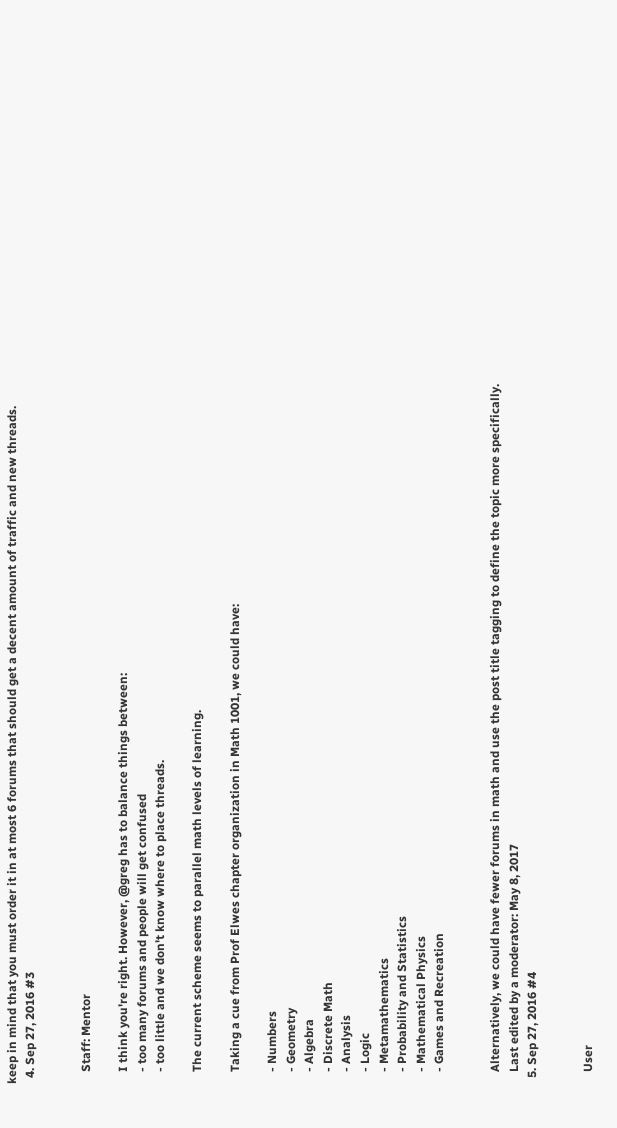keep in mind that you must order it in at most 6 forums that should get a decent amount of traffic and new threads.
  4. Sep 27, 2016 #3


    Staff: Mentor

    I think you're right. However, @greg has to balance things between:
    - too many forums and people will get confused
    - too little and we don't know where to place threads.

    The current scheme seems to parallel math levels of learning.

    Taking a cue from Prof Elwes chapter organization in Math 1001, we could have:

    - Numbers
    - Geometry
    - Algebra
    - Discrete Math
    - Analysis
    - Logic
    - Metamathematics
    - Probability and Statistics
    - Mathematical Physics
    - Games and Recreation


    Alternatively, we could have fewer forums in math and use the post title tagging to define the topic more specifically.
    Last edited by a moderator: May 8, 2017
  5. Sep 27, 2016 #4


    User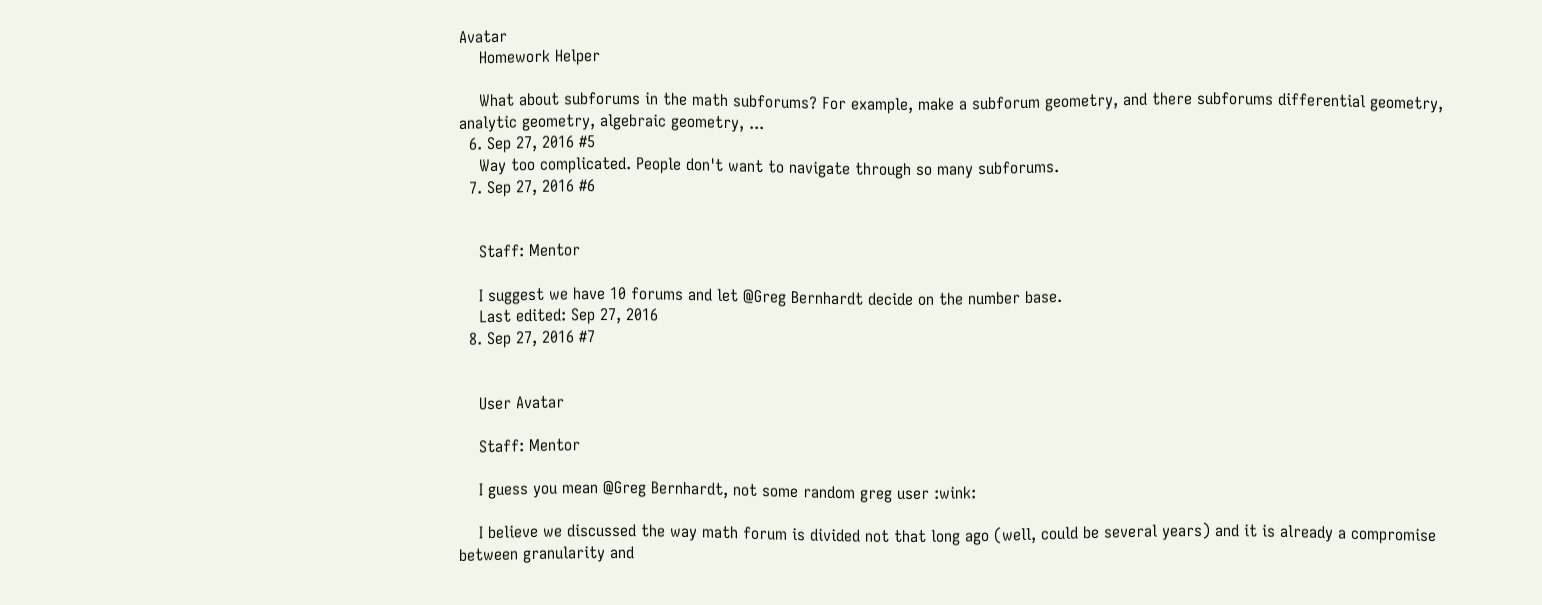Avatar
    Homework Helper

    What about subforums in the math subforums? For example, make a subforum geometry, and there subforums differential geometry, analytic geometry, algebraic geometry, ...
  6. Sep 27, 2016 #5
    Way too complicated. People don't want to navigate through so many subforums.
  7. Sep 27, 2016 #6


    Staff: Mentor

    I suggest we have 10 forums and let @Greg Bernhardt decide on the number base.
    Last edited: Sep 27, 2016
  8. Sep 27, 2016 #7


    User Avatar

    Staff: Mentor

    I guess you mean @Greg Bernhardt, not some random greg user :wink:

    I believe we discussed the way math forum is divided not that long ago (well, could be several years) and it is already a compromise between granularity and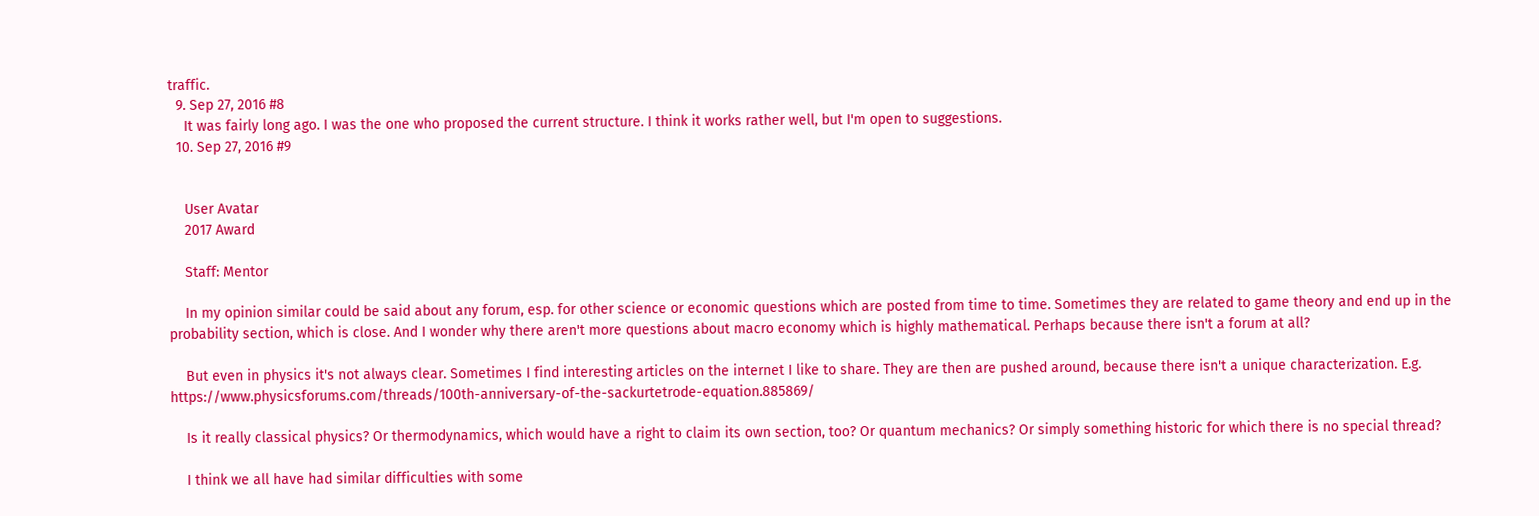traffic.
  9. Sep 27, 2016 #8
    It was fairly long ago. I was the one who proposed the current structure. I think it works rather well, but I'm open to suggestions.
  10. Sep 27, 2016 #9


    User Avatar
    2017 Award

    Staff: Mentor

    In my opinion similar could be said about any forum, esp. for other science or economic questions which are posted from time to time. Sometimes they are related to game theory and end up in the probability section, which is close. And I wonder why there aren't more questions about macro economy which is highly mathematical. Perhaps because there isn't a forum at all?

    But even in physics it's not always clear. Sometimes I find interesting articles on the internet I like to share. They are then are pushed around, because there isn't a unique characterization. E.g. https://www.physicsforums.com/threads/100th-anniversary-of-the-sackurtetrode-equation.885869/

    Is it really classical physics? Or thermodynamics, which would have a right to claim its own section, too? Or quantum mechanics? Or simply something historic for which there is no special thread?

    I think we all have had similar difficulties with some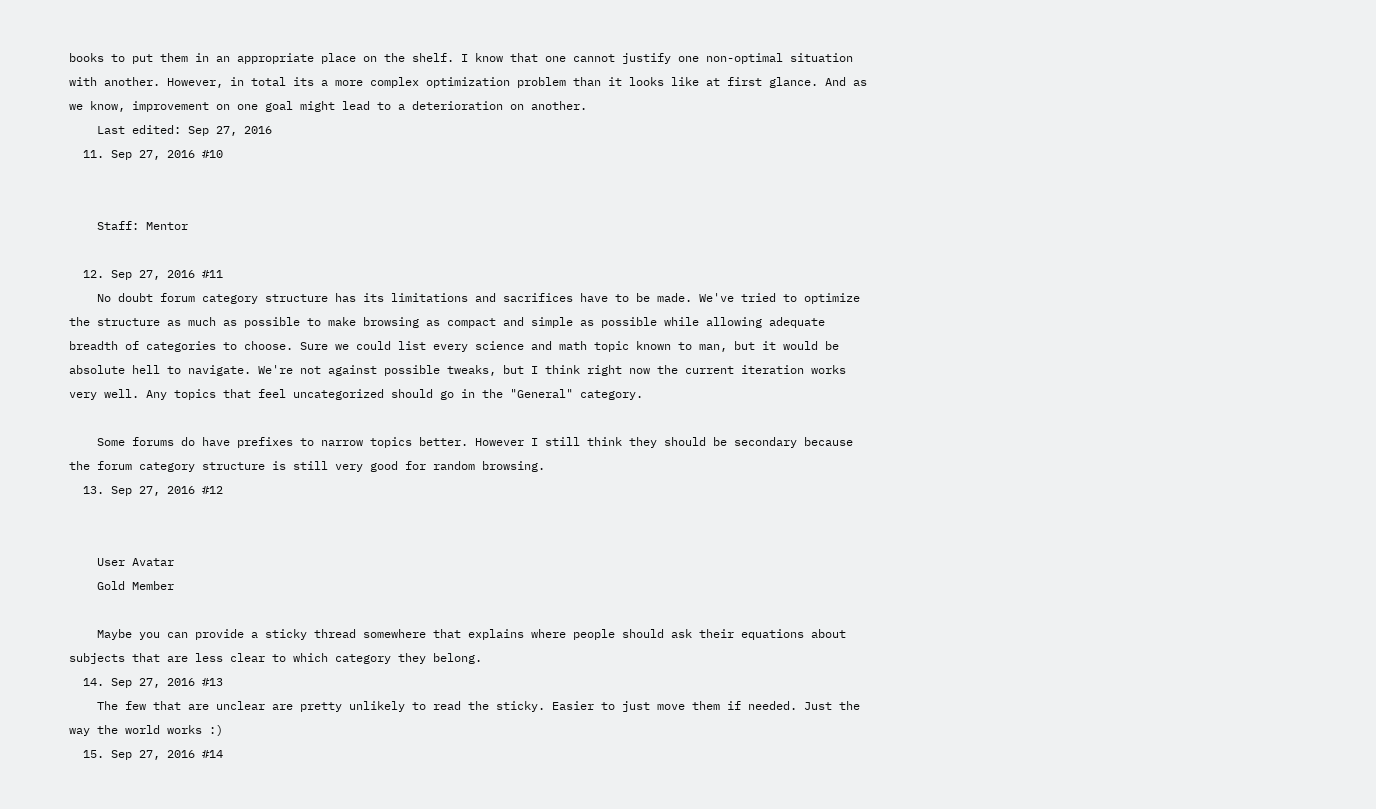books to put them in an appropriate place on the shelf. I know that one cannot justify one non-optimal situation with another. However, in total its a more complex optimization problem than it looks like at first glance. And as we know, improvement on one goal might lead to a deterioration on another.
    Last edited: Sep 27, 2016
  11. Sep 27, 2016 #10


    Staff: Mentor

  12. Sep 27, 2016 #11
    No doubt forum category structure has its limitations and sacrifices have to be made. We've tried to optimize the structure as much as possible to make browsing as compact and simple as possible while allowing adequate breadth of categories to choose. Sure we could list every science and math topic known to man, but it would be absolute hell to navigate. We're not against possible tweaks, but I think right now the current iteration works very well. Any topics that feel uncategorized should go in the "General" category.

    Some forums do have prefixes to narrow topics better. However I still think they should be secondary because the forum category structure is still very good for random browsing.
  13. Sep 27, 2016 #12


    User Avatar
    Gold Member

    Maybe you can provide a sticky thread somewhere that explains where people should ask their equations about subjects that are less clear to which category they belong.
  14. Sep 27, 2016 #13
    The few that are unclear are pretty unlikely to read the sticky. Easier to just move them if needed. Just the way the world works :)
  15. Sep 27, 2016 #14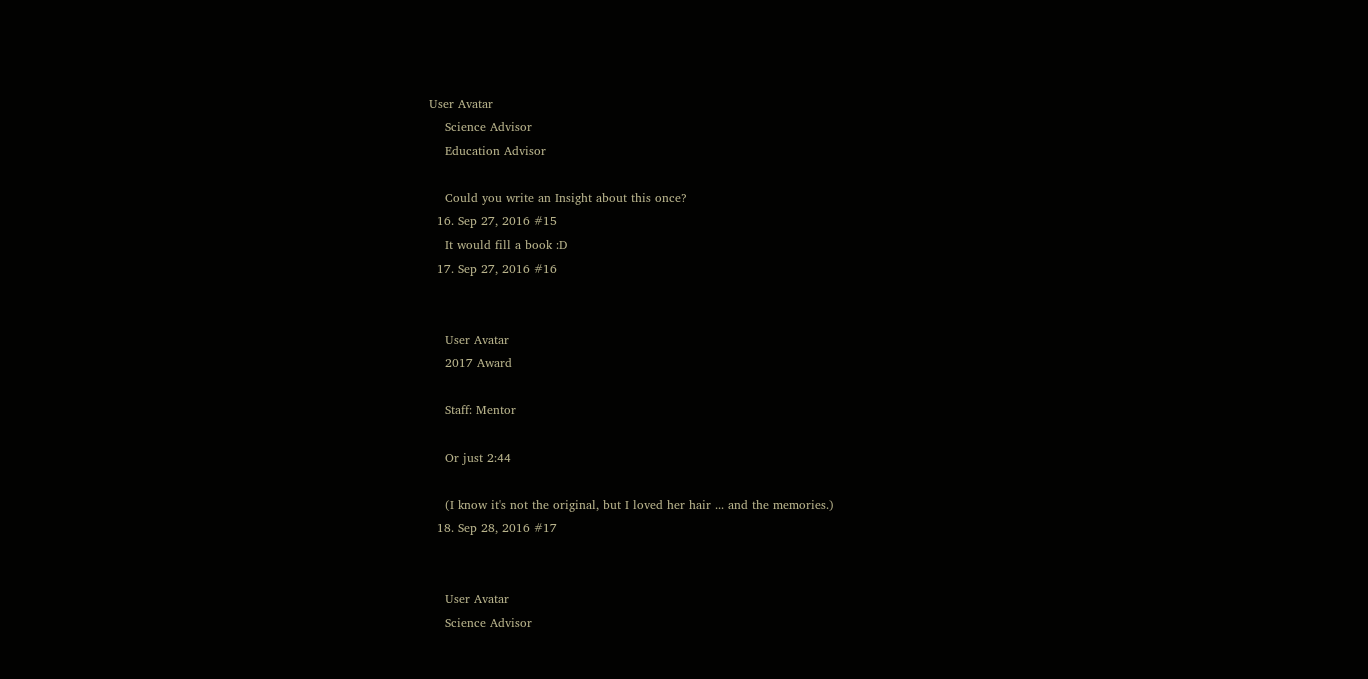User Avatar
    Science Advisor
    Education Advisor

    Could you write an Insight about this once?
  16. Sep 27, 2016 #15
    It would fill a book :D
  17. Sep 27, 2016 #16


    User Avatar
    2017 Award

    Staff: Mentor

    Or just 2:44

    (I know it's not the original, but I loved her hair ... and the memories.)
  18. Sep 28, 2016 #17


    User Avatar
    Science Advisor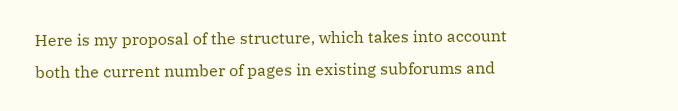Here is my proposal of the structure, which takes into account both the current number of pages in existing subforums and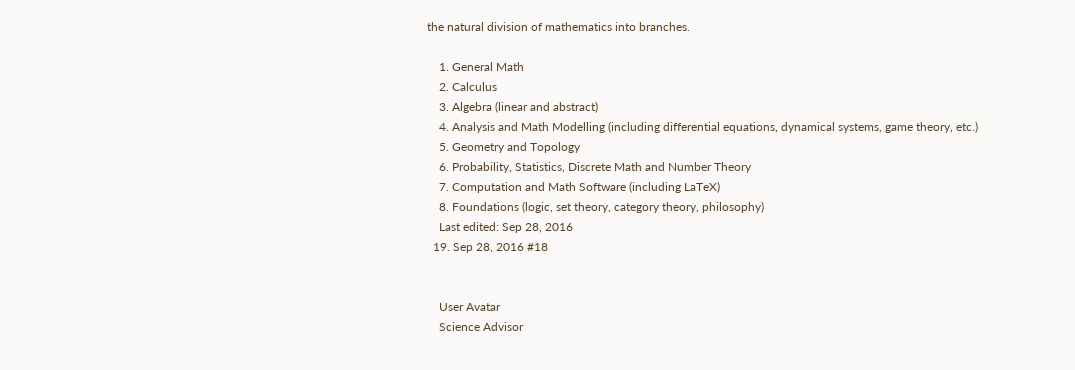the natural division of mathematics into branches.

    1. General Math
    2. Calculus
    3. Algebra (linear and abstract)
    4. Analysis and Math Modelling (including differential equations, dynamical systems, game theory, etc.)
    5. Geometry and Topology
    6. Probability, Statistics, Discrete Math and Number Theory
    7. Computation and Math Software (including LaTeX)
    8. Foundations (logic, set theory, category theory, philosophy)
    Last edited: Sep 28, 2016
  19. Sep 28, 2016 #18


    User Avatar
    Science Advisor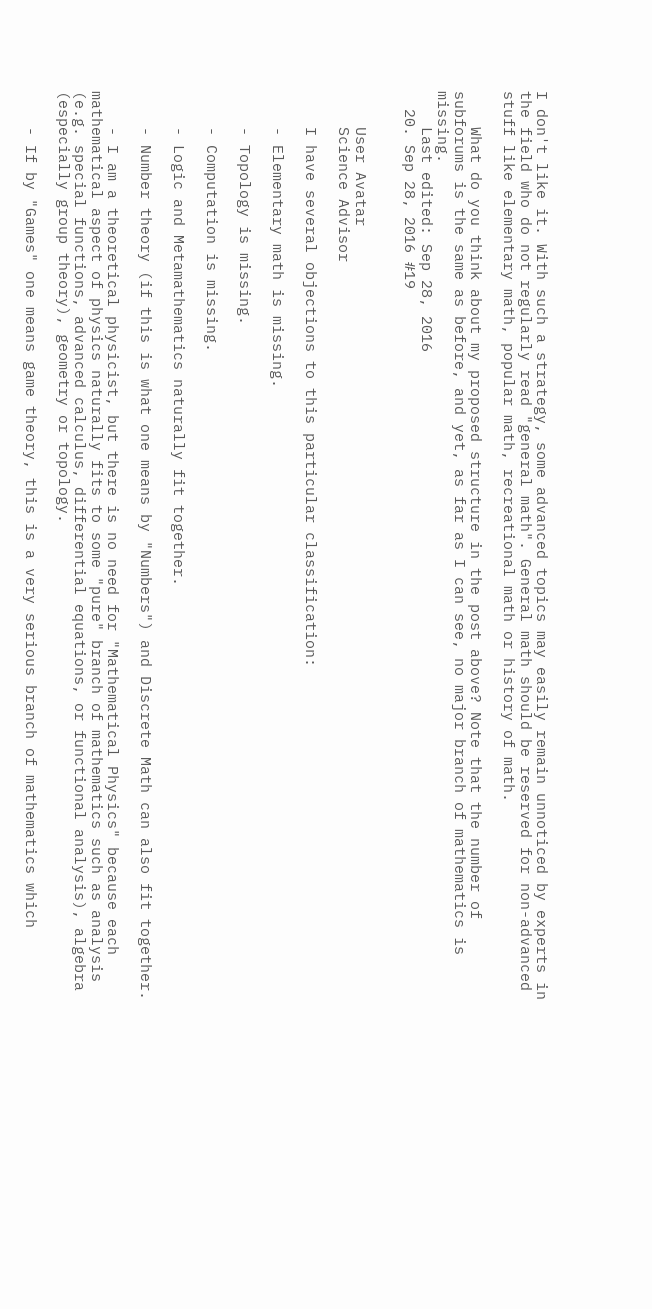I don't like it. With such a strategy, some advanced topics may easily remain unnoticed by experts in the field who do not regularly read "general math". General math should be reserved for non-advanced stuff like elementary math, popular math, recreational math or history of math.

    What do you think about my proposed structure in the post above? Note that the number of subforums is the same as before, and yet, as far as I can see, no major branch of mathematics is missing.
    Last edited: Sep 28, 2016
  20. Sep 28, 2016 #19


    User Avatar
    Science Advisor

    I have several objections to this particular classification:

    - Elementary math is missing.

    - Topology is missing.

    - Computation is missing.

    - Logic and Metamathematics naturally fit together.

    - Number theory (if this is what one means by "Numbers") and Discrete Math can also fit together.

    - I am a theoretical physicist, but there is no need for "Mathematical Physics" because each mathematical aspect of physics naturally fits to some "pure" branch of mathematics such as analysis (e.g. special functions, advanced calculus, differential equations, or functional analysis), algebra (especially group theory), geometry or topology.

    - If by "Games" one means game theory, this is a very serious branch of mathematics which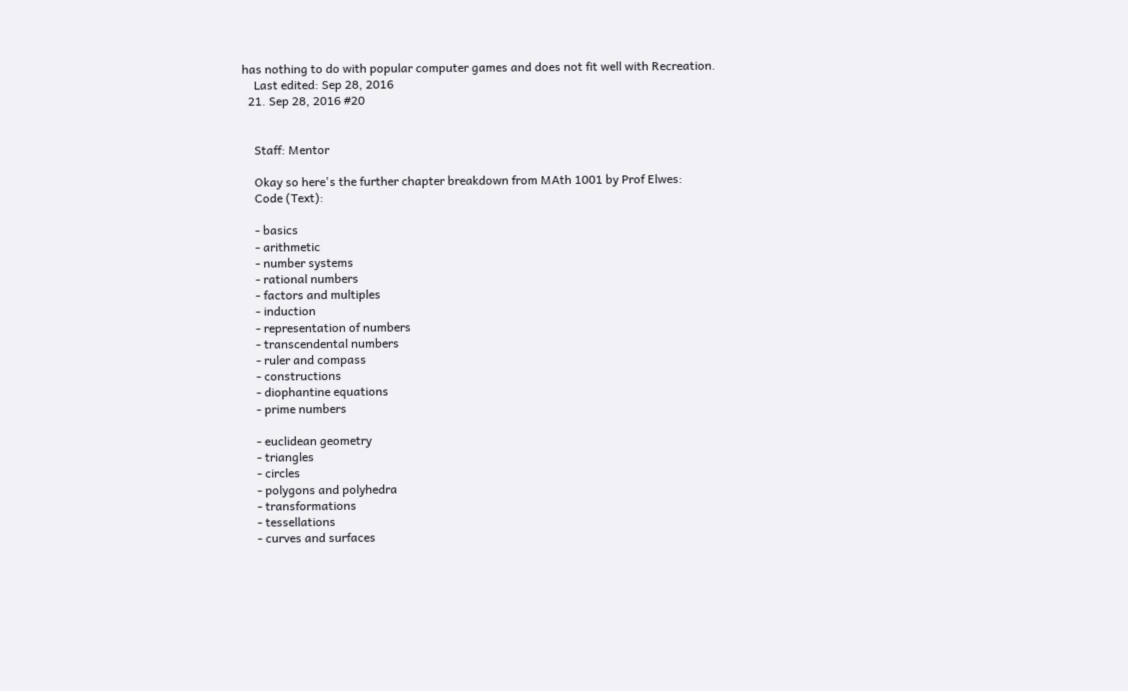has nothing to do with popular computer games and does not fit well with Recreation.
    Last edited: Sep 28, 2016
  21. Sep 28, 2016 #20


    Staff: Mentor

    Okay so here's the further chapter breakdown from MAth 1001 by Prof Elwes:
    Code (Text):

    - basics
    - arithmetic
    - number systems
    - rational numbers
    - factors and multiples
    - induction
    - representation of numbers
    - transcendental numbers
    - ruler and compass
    - constructions
    - diophantine equations
    - prime numbers

    - euclidean geometry
    - triangles
    - circles
    - polygons and polyhedra
    - transformations
    - tessellations
    - curves and surfaces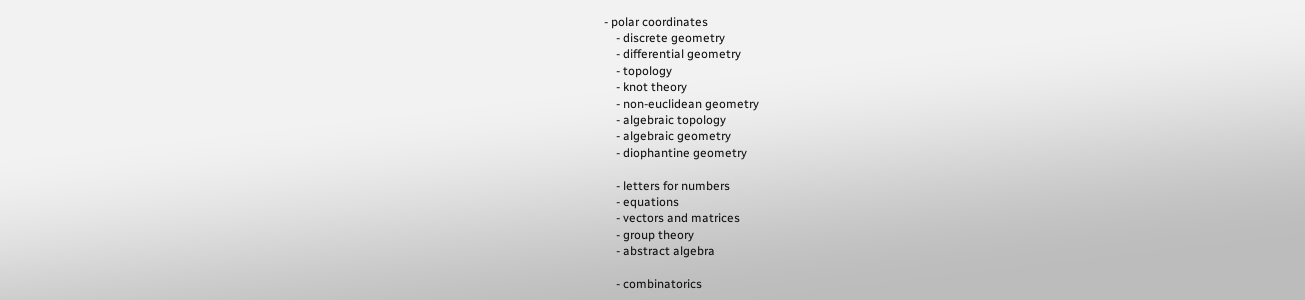- polar coordinates
    - discrete geometry
    - differential geometry
    - topology
    - knot theory
    - non-euclidean geometry
    - algebraic topology
    - algebraic geometry
    - diophantine geometry

    - letters for numbers
    - equations
    - vectors and matrices
    - group theory
    - abstract algebra

    - combinatorics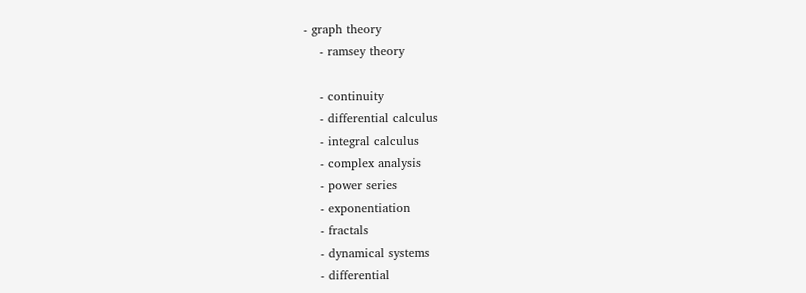- graph theory
    - ramsey theory

    - continuity
    - differential calculus
    - integral calculus
    - complex analysis
    - power series
    - exponentiation
    - fractals
    - dynamical systems
    - differential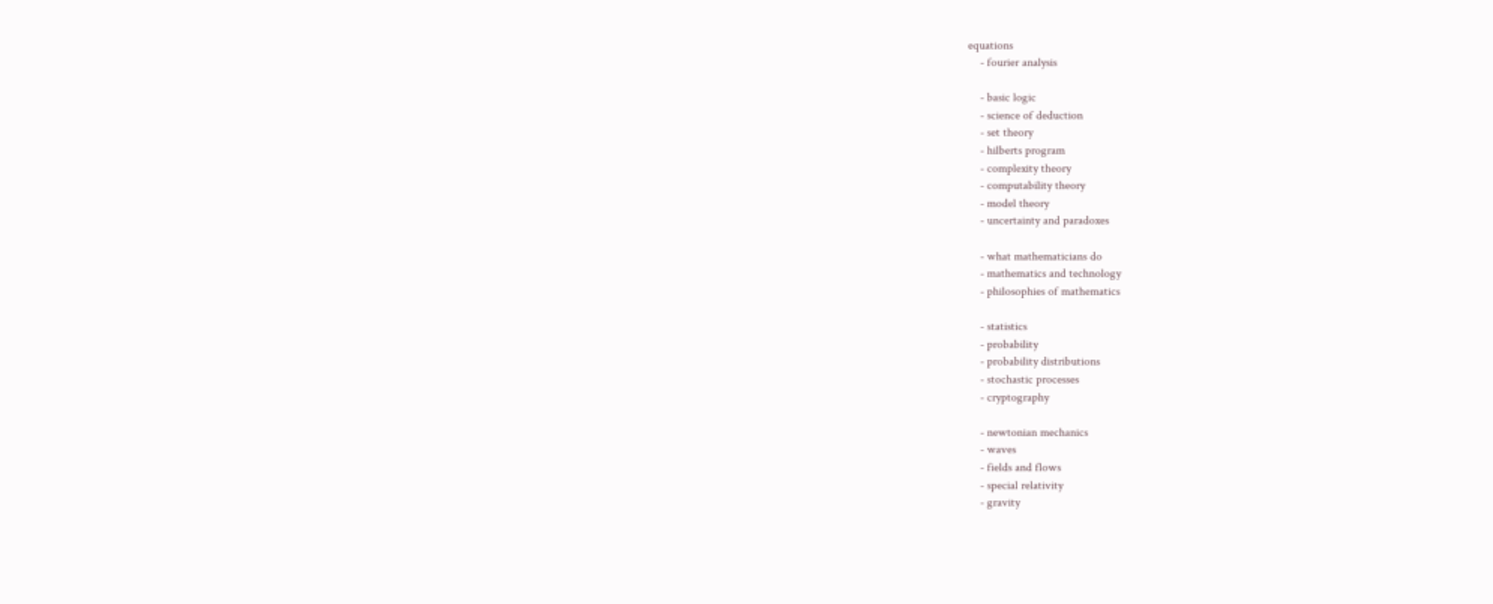equations
    - fourier analysis

    - basic logic
    - science of deduction
    - set theory
    - hilberts program
    - complexity theory
    - computability theory
    - model theory
    - uncertainty and paradoxes

    - what mathematicians do
    - mathematics and technology
    - philosophies of mathematics

    - statistics
    - probability
    - probability distributions
    - stochastic processes
    - cryptography

    - newtonian mechanics
    - waves
    - fields and flows
    - special relativity
    - gravity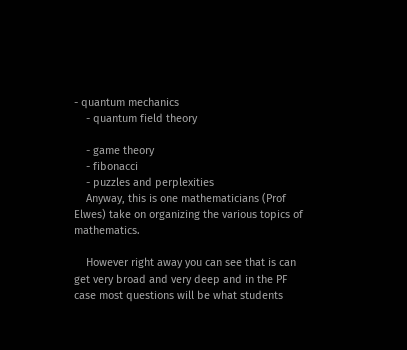- quantum mechanics
    - quantum field theory

    - game theory
    - fibonacci
    - puzzles and perplexities
    Anyway, this is one mathematicians (Prof Elwes) take on organizing the various topics of mathematics.

    However right away you can see that is can get very broad and very deep and in the PF case most questions will be what students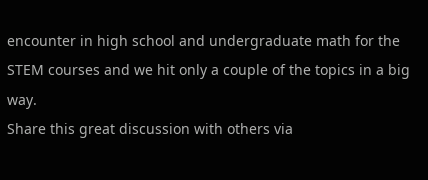encounter in high school and undergraduate math for the STEM courses and we hit only a couple of the topics in a big way.
Share this great discussion with others via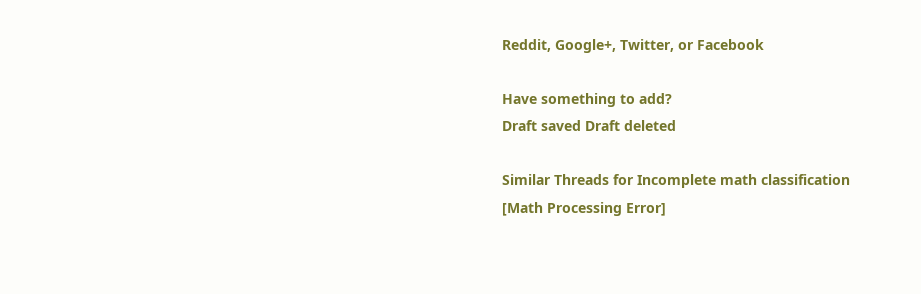Reddit, Google+, Twitter, or Facebook

Have something to add?
Draft saved Draft deleted

Similar Threads for Incomplete math classification
[Math Processing Error]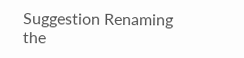Suggestion Renaming the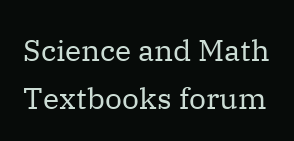Science and Math Textbooks forum